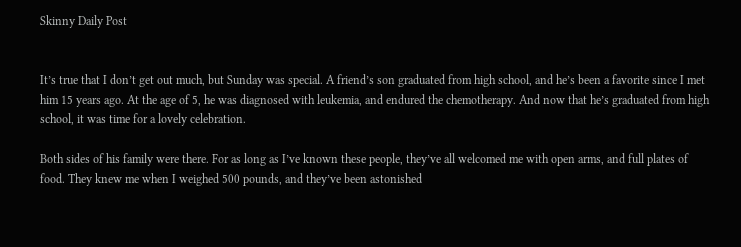Skinny Daily Post


It’s true that I don’t get out much, but Sunday was special. A friend’s son graduated from high school, and he’s been a favorite since I met him 15 years ago. At the age of 5, he was diagnosed with leukemia, and endured the chemotherapy. And now that he’s graduated from high school, it was time for a lovely celebration.

Both sides of his family were there. For as long as I’ve known these people, they’ve all welcomed me with open arms, and full plates of food. They knew me when I weighed 500 pounds, and they’ve been astonished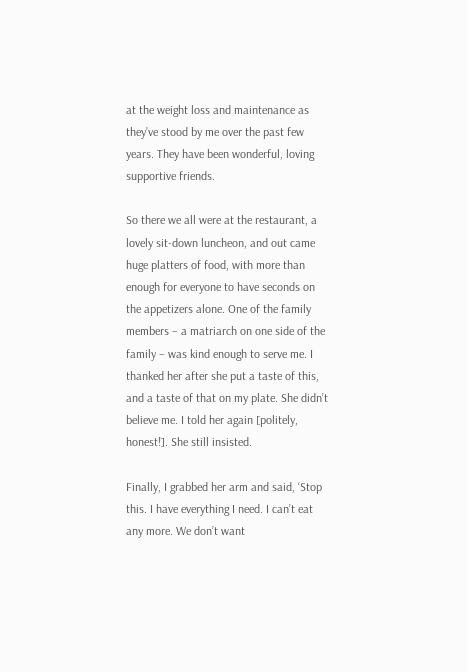at the weight loss and maintenance as they’ve stood by me over the past few years. They have been wonderful, loving supportive friends.

So there we all were at the restaurant, a lovely sit-down luncheon, and out came huge platters of food, with more than enough for everyone to have seconds on the appetizers alone. One of the family members – a matriarch on one side of the family – was kind enough to serve me. I thanked her after she put a taste of this, and a taste of that on my plate. She didn’t believe me. I told her again [politely, honest!]. She still insisted.

Finally, I grabbed her arm and said, ‘Stop this. I have everything I need. I can’t eat any more. We don’t want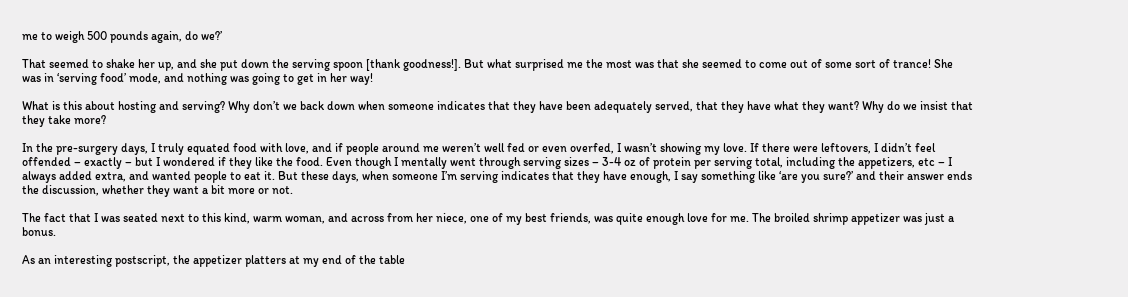me to weigh 500 pounds again, do we?’

That seemed to shake her up, and she put down the serving spoon [thank goodness!]. But what surprised me the most was that she seemed to come out of some sort of trance! She was in ‘serving food’ mode, and nothing was going to get in her way!

What is this about hosting and serving? Why don’t we back down when someone indicates that they have been adequately served, that they have what they want? Why do we insist that they take more?

In the pre-surgery days, I truly equated food with love, and if people around me weren’t well fed or even overfed, I wasn’t showing my love. If there were leftovers, I didn’t feel offended – exactly – but I wondered if they like the food. Even though I mentally went through serving sizes – 3-4 oz of protein per serving total, including the appetizers, etc – I always added extra, and wanted people to eat it. But these days, when someone I’m serving indicates that they have enough, I say something like ‘are you sure?’ and their answer ends the discussion, whether they want a bit more or not.

The fact that I was seated next to this kind, warm woman, and across from her niece, one of my best friends, was quite enough love for me. The broiled shrimp appetizer was just a bonus.

As an interesting postscript, the appetizer platters at my end of the table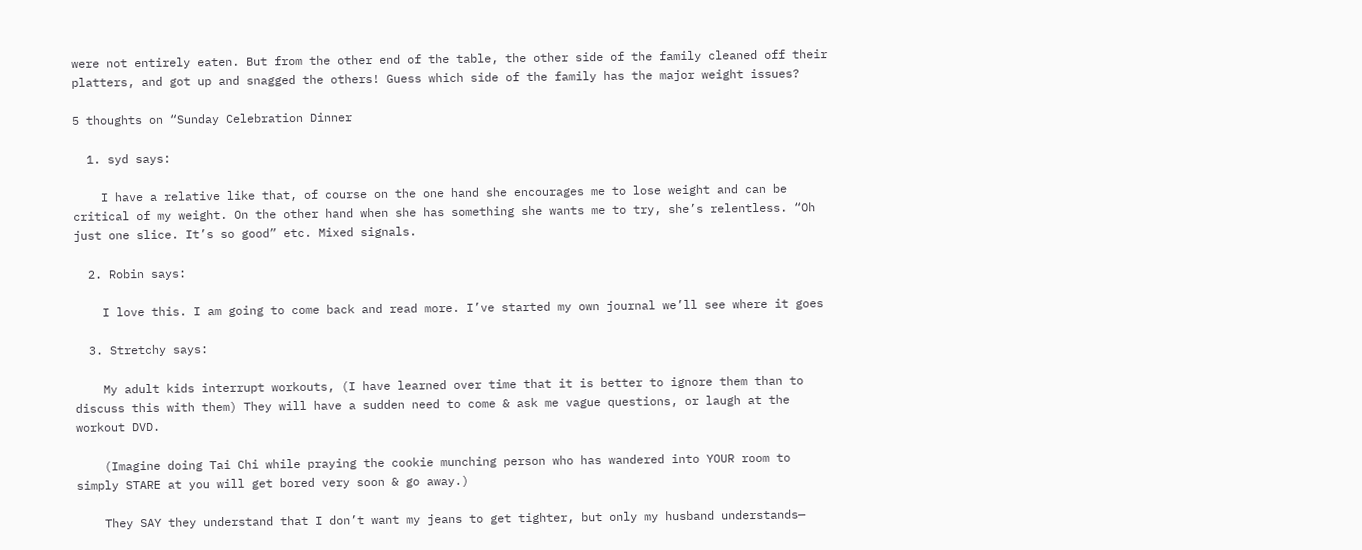were not entirely eaten. But from the other end of the table, the other side of the family cleaned off their platters, and got up and snagged the others! Guess which side of the family has the major weight issues?

5 thoughts on “Sunday Celebration Dinner

  1. syd says:

    I have a relative like that, of course on the one hand she encourages me to lose weight and can be critical of my weight. On the other hand when she has something she wants me to try, she’s relentless. “Oh just one slice. It’s so good” etc. Mixed signals.

  2. Robin says:

    I love this. I am going to come back and read more. I’ve started my own journal we’ll see where it goes

  3. Stretchy says:

    My adult kids interrupt workouts, (I have learned over time that it is better to ignore them than to discuss this with them) They will have a sudden need to come & ask me vague questions, or laugh at the workout DVD.

    (Imagine doing Tai Chi while praying the cookie munching person who has wandered into YOUR room to simply STARE at you will get bored very soon & go away.)

    They SAY they understand that I don’t want my jeans to get tighter, but only my husband understands—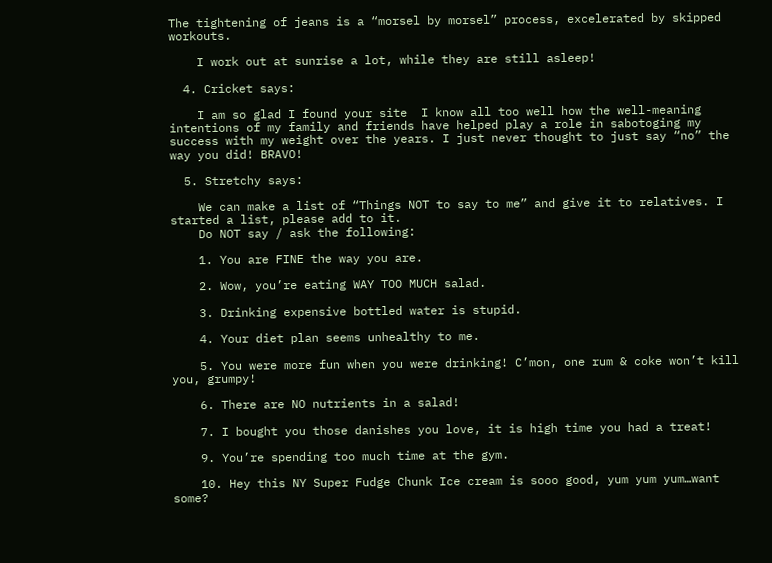The tightening of jeans is a “morsel by morsel” process, excelerated by skipped workouts.

    I work out at sunrise a lot, while they are still asleep!

  4. Cricket says:

    I am so glad I found your site  I know all too well how the well-meaning intentions of my family and friends have helped play a role in sabotoging my success with my weight over the years. I just never thought to just say “no” the way you did! BRAVO!

  5. Stretchy says:

    We can make a list of “Things NOT to say to me” and give it to relatives. I started a list, please add to it.
    Do NOT say / ask the following:

    1. You are FINE the way you are.

    2. Wow, you’re eating WAY TOO MUCH salad.

    3. Drinking expensive bottled water is stupid.

    4. Your diet plan seems unhealthy to me.

    5. You were more fun when you were drinking! C’mon, one rum & coke won’t kill you, grumpy!

    6. There are NO nutrients in a salad!

    7. I bought you those danishes you love, it is high time you had a treat!

    9. You’re spending too much time at the gym.

    10. Hey this NY Super Fudge Chunk Ice cream is sooo good, yum yum yum…want some?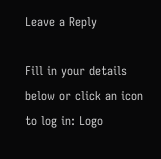Leave a Reply

Fill in your details below or click an icon to log in: Logo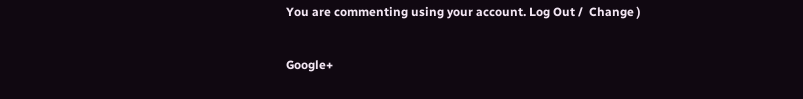You are commenting using your account. Log Out /  Change )

Google+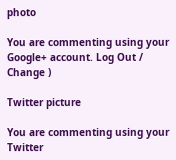photo

You are commenting using your Google+ account. Log Out /  Change )

Twitter picture

You are commenting using your Twitter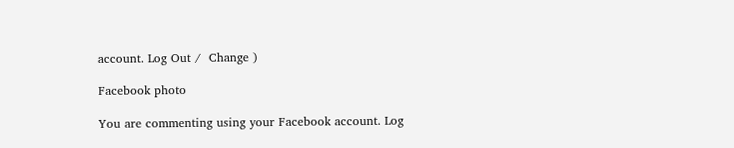account. Log Out /  Change )

Facebook photo

You are commenting using your Facebook account. Log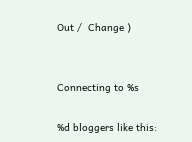Out /  Change )


Connecting to %s

%d bloggers like this: